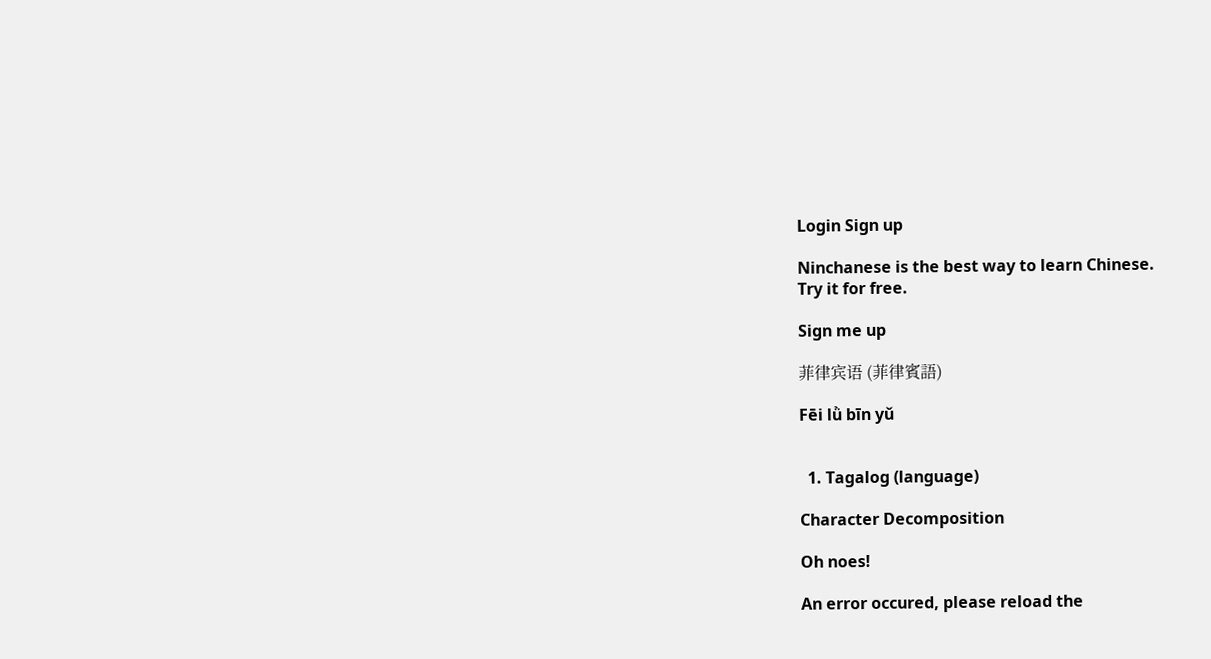Login Sign up

Ninchanese is the best way to learn Chinese.
Try it for free.

Sign me up

菲律宾语 (菲律賓語)

Fēi lǜ bīn yǔ


  1. Tagalog (language)

Character Decomposition

Oh noes!

An error occured, please reload the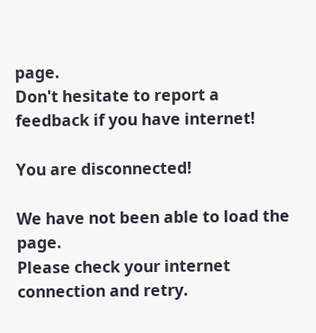page.
Don't hesitate to report a feedback if you have internet!

You are disconnected!

We have not been able to load the page.
Please check your internet connection and retry.